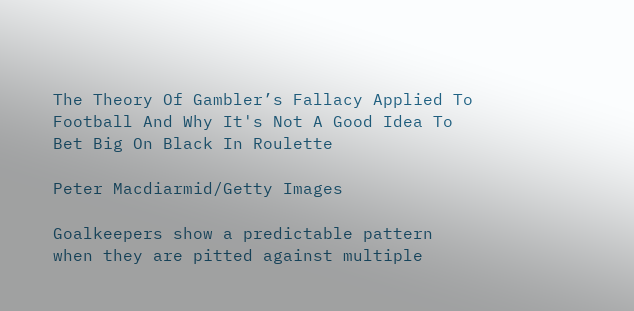The Theory Of Gambler’s Fallacy Applied To Football And Why It's Not A Good Idea To Bet Big On Black In Roulette

Peter Macdiarmid/Getty Images

Goalkeepers show a predictable pattern when they are pitted against multiple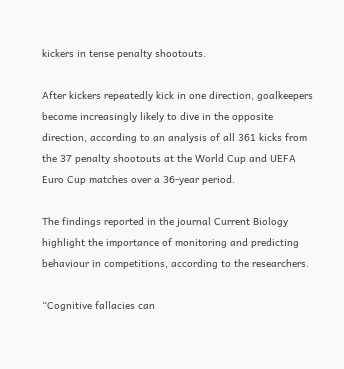kickers in tense penalty shootouts.

After kickers repeatedly kick in one direction, goalkeepers become increasingly likely to dive in the opposite direction, according to an analysis of all 361 kicks from the 37 penalty shootouts at the World Cup and UEFA Euro Cup matches over a 36-year period.

The findings reported in the journal Current Biology highlight the importance of monitoring and predicting behaviour in competitions, according to the researchers.

“Cognitive fallacies can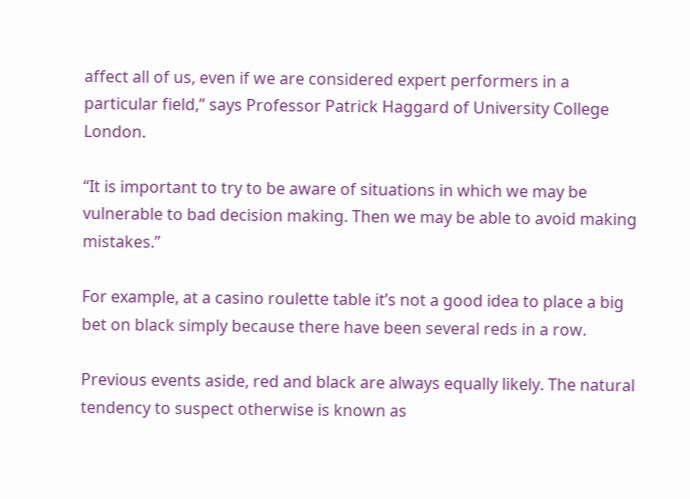affect all of us, even if we are considered expert performers in a particular field,” says Professor Patrick Haggard of University College London.

“It is important to try to be aware of situations in which we may be vulnerable to bad decision making. Then we may be able to avoid making mistakes.”

For example, at a casino roulette table it’s not a good idea to place a big bet on black simply because there have been several reds in a row.

Previous events aside, red and black are always equally likely. The natural tendency to suspect otherwise is known as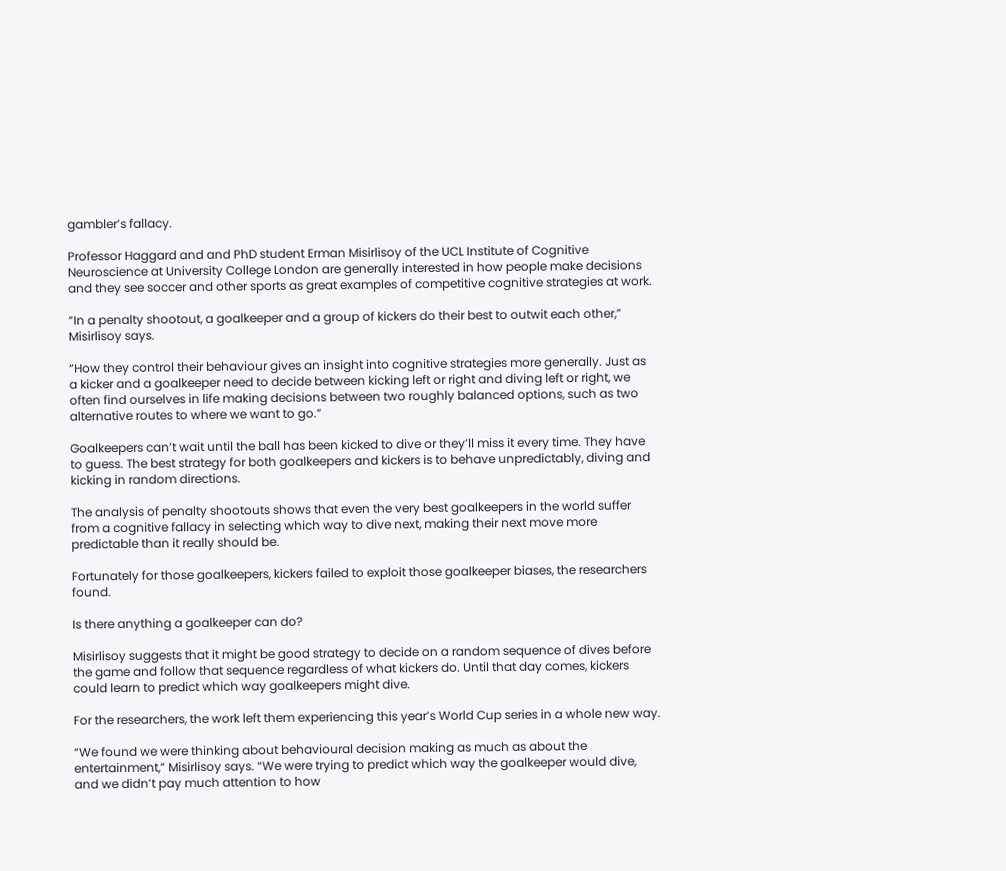gambler’s fallacy.

Professor Haggard and and PhD student Erman Misirlisoy of the UCL Institute of Cognitive Neuroscience at University College London are generally interested in how people make decisions and they see soccer and other sports as great examples of competitive cognitive strategies at work.

“In a penalty shootout, a goalkeeper and a group of kickers do their best to outwit each other,” Misirlisoy says.

“How they control their behaviour gives an insight into cognitive strategies more generally. Just as a kicker and a goalkeeper need to decide between kicking left or right and diving left or right, we often find ourselves in life making decisions between two roughly balanced options, such as two alternative routes to where we want to go.”

Goalkeepers can’t wait until the ball has been kicked to dive or they’ll miss it every time. They have to guess. The best strategy for both goalkeepers and kickers is to behave unpredictably, diving and kicking in random directions.

The analysis of penalty shootouts shows that even the very best goalkeepers in the world suffer from a cognitive fallacy in selecting which way to dive next, making their next move more predictable than it really should be.

Fortunately for those goalkeepers, kickers failed to exploit those goalkeeper biases, the researchers found.

Is there anything a goalkeeper can do?

Misirlisoy suggests that it might be good strategy to decide on a random sequence of dives before the game and follow that sequence regardless of what kickers do. Until that day comes, kickers could learn to predict which way goalkeepers might dive.

For the researchers, the work left them experiencing this year’s World Cup series in a whole new way.

“We found we were thinking about behavioural decision making as much as about the entertainment,” Misirlisoy says. “We were trying to predict which way the goalkeeper would dive, and we didn’t pay much attention to how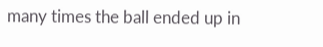many times the ball ended up in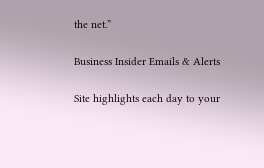the net.”

Business Insider Emails & Alerts

Site highlights each day to your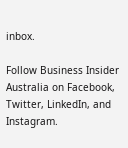inbox.

Follow Business Insider Australia on Facebook, Twitter, LinkedIn, and Instagram.